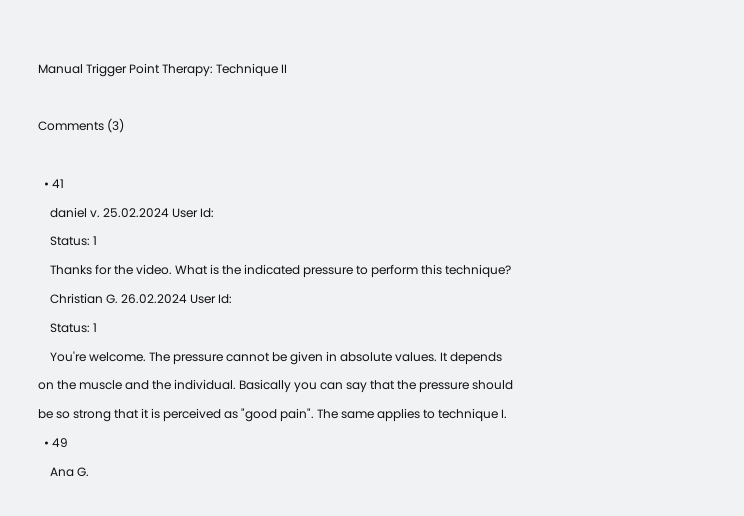Manual Trigger Point Therapy: Technique II

Comments (3)

  • 41
    daniel v. 25.02.2024 User Id:
    Status: 1
    Thanks for the video. What is the indicated pressure to perform this technique?
    Christian G. 26.02.2024 User Id:
    Status: 1
    You're welcome. The pressure cannot be given in absolute values. It depends on the muscle and the individual. Basically you can say that the pressure should be so strong that it is perceived as "good pain". The same applies to technique I.
  • 49
    Ana G.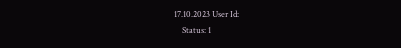17.10.2023 User Id:
    Status: 1